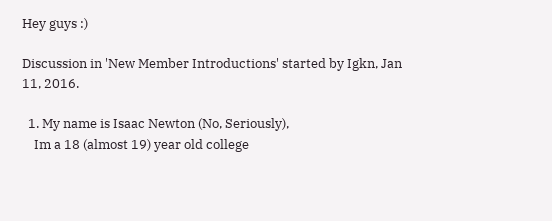Hey guys :)

Discussion in 'New Member Introductions' started by Igkn, Jan 11, 2016.

  1. My name is Isaac Newton (No, Seriously),
    Im a 18 (almost 19) year old college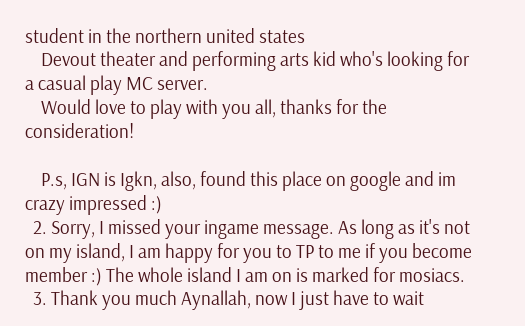student in the northern united states
    Devout theater and performing arts kid who's looking for a casual play MC server.
    Would love to play with you all, thanks for the consideration!

    P.s, IGN is Igkn, also, found this place on google and im crazy impressed :)
  2. Sorry, I missed your ingame message. As long as it's not on my island, I am happy for you to TP to me if you become member :) The whole island I am on is marked for mosiacs.
  3. Thank you much Aynallah, now I just have to wait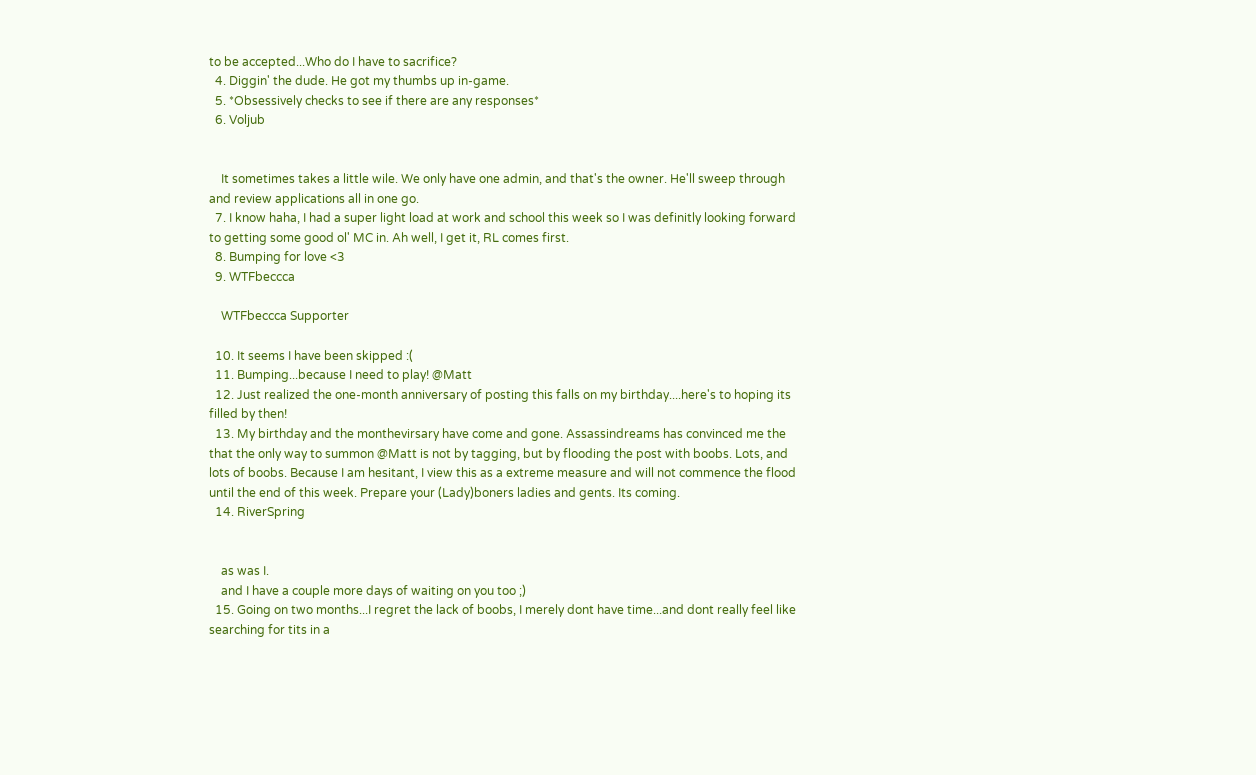to be accepted...Who do I have to sacrifice?
  4. Diggin' the dude. He got my thumbs up in-game.
  5. *Obsessively checks to see if there are any responses*
  6. Voljub


    It sometimes takes a little wile. We only have one admin, and that's the owner. He'll sweep through and review applications all in one go.
  7. I know haha, I had a super light load at work and school this week so I was definitly looking forward to getting some good ol' MC in. Ah well, I get it, RL comes first.
  8. Bumping for love <3
  9. WTFbeccca

    WTFbeccca Supporter

  10. It seems I have been skipped :(
  11. Bumping...because I need to play! @Matt
  12. Just realized the one-month anniversary of posting this falls on my birthday....here's to hoping its filled by then!
  13. My birthday and the monthevirsary have come and gone. Assassindreams has convinced me the that the only way to summon @Matt is not by tagging, but by flooding the post with boobs. Lots, and lots of boobs. Because I am hesitant, I view this as a extreme measure and will not commence the flood until the end of this week. Prepare your (Lady)boners ladies and gents. Its coming.
  14. RiverSpring


    as was I.
    and I have a couple more days of waiting on you too ;)
  15. Going on two months...I regret the lack of boobs, I merely dont have time...and dont really feel like searching for tits in a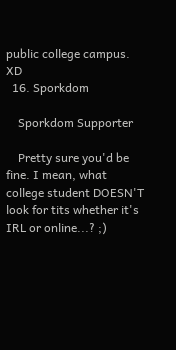public college campus. XD
  16. Sporkdom

    Sporkdom Supporter

    Pretty sure you'd be fine. I mean, what college student DOESN'T look for tits whether it's IRL or online...? ;)